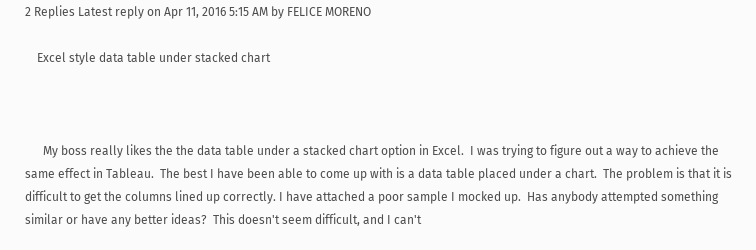2 Replies Latest reply on Apr 11, 2016 5:15 AM by FELICE MORENO

    Excel style data table under stacked chart



      My boss really likes the the data table under a stacked chart option in Excel.  I was trying to figure out a way to achieve the same effect in Tableau.  The best I have been able to come up with is a data table placed under a chart.  The problem is that it is difficult to get the columns lined up correctly. I have attached a poor sample I mocked up.  Has anybody attempted something similar or have any better ideas?  This doesn't seem difficult, and I can't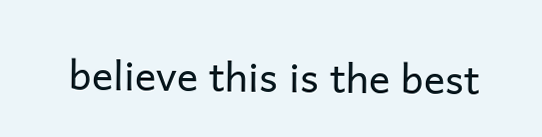believe this is the best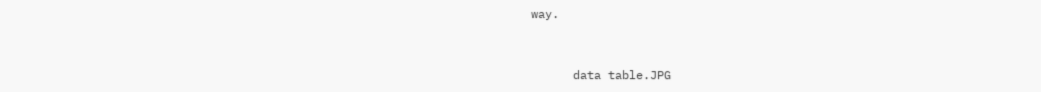way.


      data table.JPG